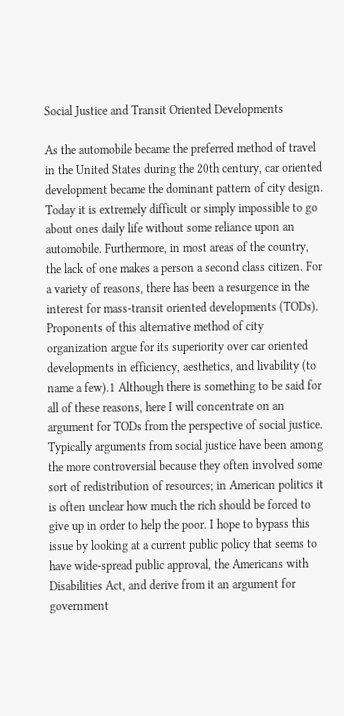Social Justice and Transit Oriented Developments

As the automobile became the preferred method of travel in the United States during the 20th century, car oriented development became the dominant pattern of city design. Today it is extremely difficult or simply impossible to go about ones daily life without some reliance upon an automobile. Furthermore, in most areas of the country, the lack of one makes a person a second class citizen. For a variety of reasons, there has been a resurgence in the interest for mass-transit oriented developments (TODs). Proponents of this alternative method of city organization argue for its superiority over car oriented developments in efficiency, aesthetics, and livability (to name a few).1 Although there is something to be said for all of these reasons, here I will concentrate on an argument for TODs from the perspective of social justice. Typically arguments from social justice have been among the more controversial because they often involved some sort of redistribution of resources; in American politics it is often unclear how much the rich should be forced to give up in order to help the poor. I hope to bypass this issue by looking at a current public policy that seems to have wide-spread public approval, the Americans with Disabilities Act, and derive from it an argument for government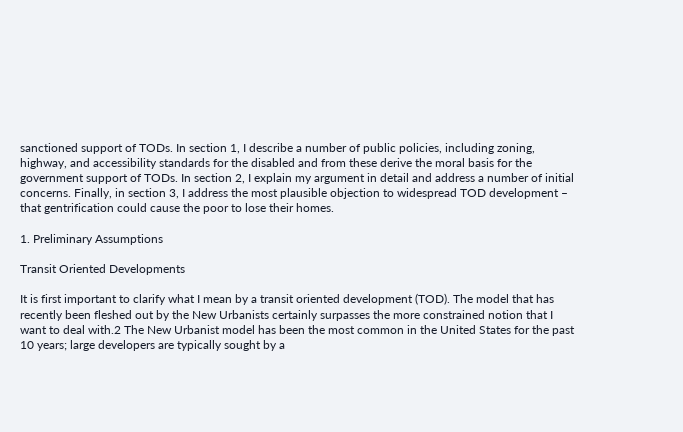sanctioned support of TODs. In section 1, I describe a number of public policies, including zoning, highway, and accessibility standards for the disabled and from these derive the moral basis for the government support of TODs. In section 2, I explain my argument in detail and address a number of initial concerns. Finally, in section 3, I address the most plausible objection to widespread TOD development – that gentrification could cause the poor to lose their homes.

1. Preliminary Assumptions

Transit Oriented Developments

It is first important to clarify what I mean by a transit oriented development (TOD). The model that has recently been fleshed out by the New Urbanists certainly surpasses the more constrained notion that I want to deal with.2 The New Urbanist model has been the most common in the United States for the past 10 years; large developers are typically sought by a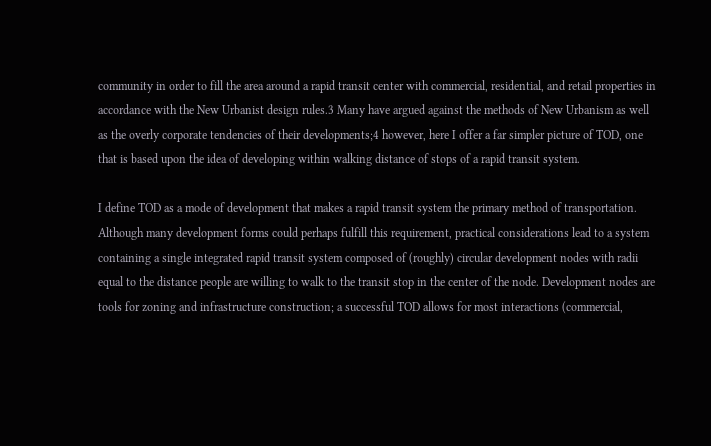community in order to fill the area around a rapid transit center with commercial, residential, and retail properties in accordance with the New Urbanist design rules.3 Many have argued against the methods of New Urbanism as well as the overly corporate tendencies of their developments;4 however, here I offer a far simpler picture of TOD, one that is based upon the idea of developing within walking distance of stops of a rapid transit system.

I define TOD as a mode of development that makes a rapid transit system the primary method of transportation. Although many development forms could perhaps fulfill this requirement, practical considerations lead to a system containing a single integrated rapid transit system composed of (roughly) circular development nodes with radii equal to the distance people are willing to walk to the transit stop in the center of the node. Development nodes are tools for zoning and infrastructure construction; a successful TOD allows for most interactions (commercial,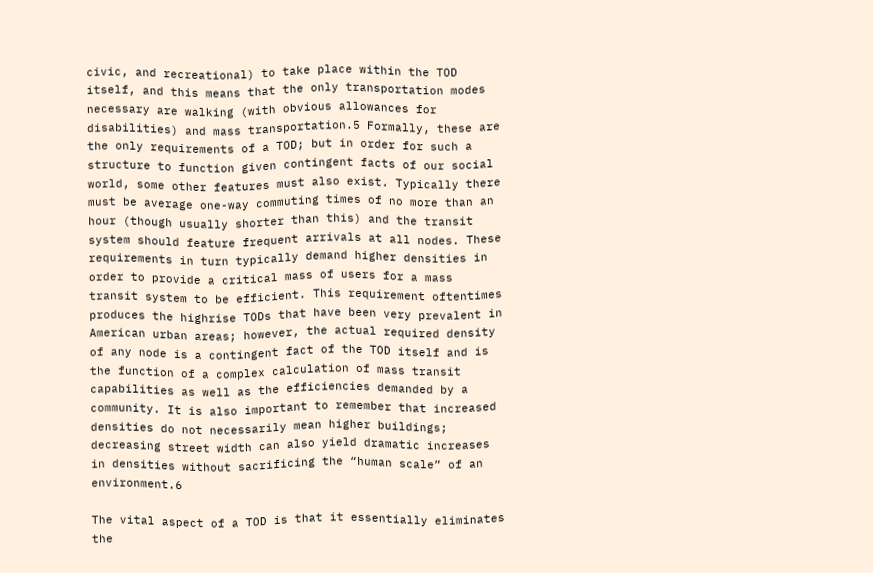civic, and recreational) to take place within the TOD itself, and this means that the only transportation modes necessary are walking (with obvious allowances for disabilities) and mass transportation.5 Formally, these are the only requirements of a TOD; but in order for such a structure to function given contingent facts of our social world, some other features must also exist. Typically there must be average one-way commuting times of no more than an hour (though usually shorter than this) and the transit system should feature frequent arrivals at all nodes. These requirements in turn typically demand higher densities in order to provide a critical mass of users for a mass transit system to be efficient. This requirement oftentimes produces the highrise TODs that have been very prevalent in American urban areas; however, the actual required density of any node is a contingent fact of the TOD itself and is the function of a complex calculation of mass transit capabilities as well as the efficiencies demanded by a community. It is also important to remember that increased densities do not necessarily mean higher buildings; decreasing street width can also yield dramatic increases in densities without sacrificing the “human scale” of an environment.6

The vital aspect of a TOD is that it essentially eliminates the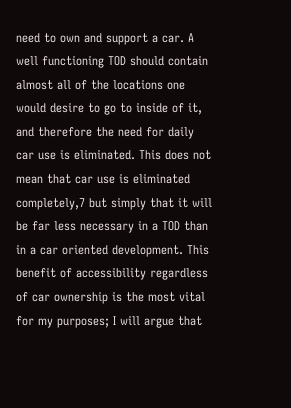need to own and support a car. A well functioning TOD should contain almost all of the locations one would desire to go to inside of it, and therefore the need for daily car use is eliminated. This does not mean that car use is eliminated completely,7 but simply that it will be far less necessary in a TOD than in a car oriented development. This benefit of accessibility regardless of car ownership is the most vital for my purposes; I will argue that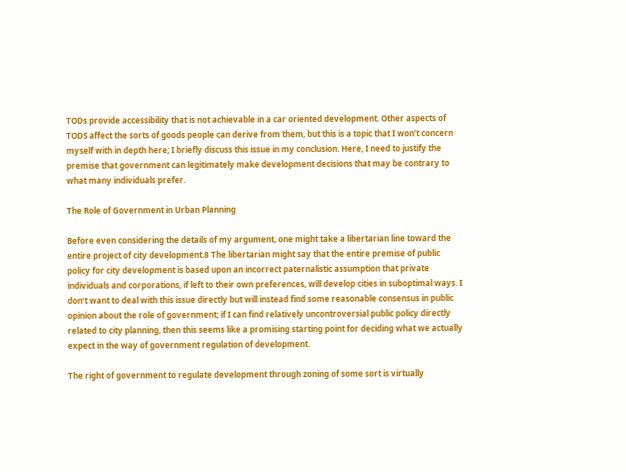TODs provide accessibility that is not achievable in a car oriented development. Other aspects of TODS affect the sorts of goods people can derive from them, but this is a topic that I won’t concern myself with in depth here; I briefly discuss this issue in my conclusion. Here, I need to justify the premise that government can legitimately make development decisions that may be contrary to what many individuals prefer.

The Role of Government in Urban Planning

Before even considering the details of my argument, one might take a libertarian line toward the entire project of city development.8 The libertarian might say that the entire premise of public policy for city development is based upon an incorrect paternalistic assumption that private individuals and corporations, if left to their own preferences, will develop cities in suboptimal ways. I don’t want to deal with this issue directly but will instead find some reasonable consensus in public opinion about the role of government; if I can find relatively uncontroversial public policy directly related to city planning, then this seems like a promising starting point for deciding what we actually expect in the way of government regulation of development.

The right of government to regulate development through zoning of some sort is virtually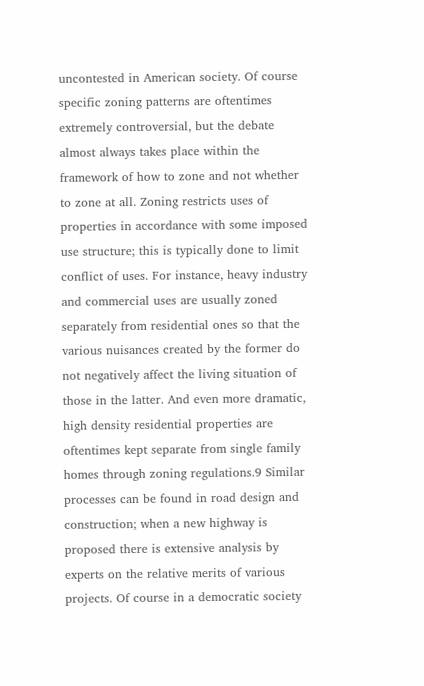uncontested in American society. Of course specific zoning patterns are oftentimes extremely controversial, but the debate almost always takes place within the framework of how to zone and not whether to zone at all. Zoning restricts uses of properties in accordance with some imposed use structure; this is typically done to limit conflict of uses. For instance, heavy industry and commercial uses are usually zoned separately from residential ones so that the various nuisances created by the former do not negatively affect the living situation of those in the latter. And even more dramatic, high density residential properties are oftentimes kept separate from single family homes through zoning regulations.9 Similar processes can be found in road design and construction; when a new highway is proposed there is extensive analysis by experts on the relative merits of various projects. Of course in a democratic society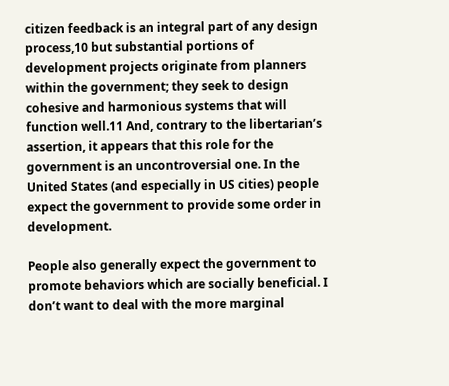citizen feedback is an integral part of any design process,10 but substantial portions of development projects originate from planners within the government; they seek to design cohesive and harmonious systems that will function well.11 And, contrary to the libertarian’s assertion, it appears that this role for the government is an uncontroversial one. In the United States (and especially in US cities) people expect the government to provide some order in development.

People also generally expect the government to promote behaviors which are socially beneficial. I don’t want to deal with the more marginal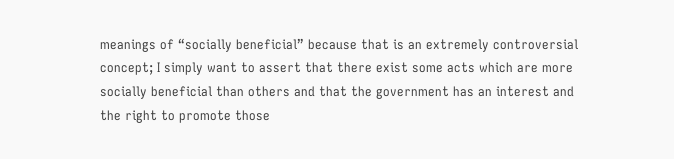meanings of “socially beneficial” because that is an extremely controversial concept; I simply want to assert that there exist some acts which are more socially beneficial than others and that the government has an interest and the right to promote those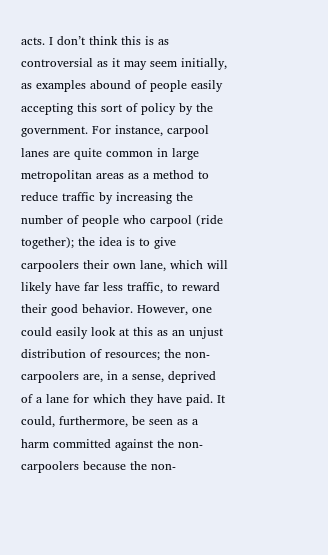acts. I don’t think this is as controversial as it may seem initially, as examples abound of people easily accepting this sort of policy by the government. For instance, carpool lanes are quite common in large metropolitan areas as a method to reduce traffic by increasing the number of people who carpool (ride together); the idea is to give carpoolers their own lane, which will likely have far less traffic, to reward their good behavior. However, one could easily look at this as an unjust distribution of resources; the non-carpoolers are, in a sense, deprived of a lane for which they have paid. It could, furthermore, be seen as a harm committed against the non-carpoolers because the non-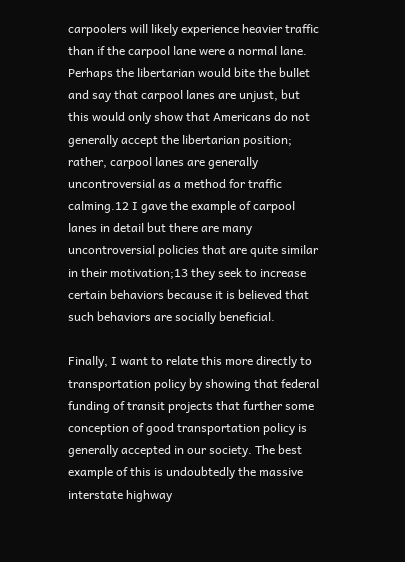carpoolers will likely experience heavier traffic than if the carpool lane were a normal lane. Perhaps the libertarian would bite the bullet and say that carpool lanes are unjust, but this would only show that Americans do not generally accept the libertarian position; rather, carpool lanes are generally uncontroversial as a method for traffic calming.12 I gave the example of carpool lanes in detail but there are many uncontroversial policies that are quite similar in their motivation;13 they seek to increase certain behaviors because it is believed that such behaviors are socially beneficial.

Finally, I want to relate this more directly to transportation policy by showing that federal funding of transit projects that further some conception of good transportation policy is generally accepted in our society. The best example of this is undoubtedly the massive interstate highway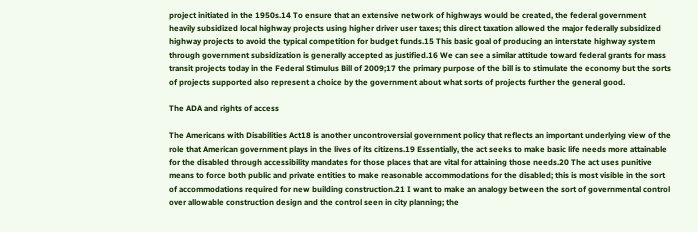project initiated in the 1950s.14 To ensure that an extensive network of highways would be created, the federal government heavily subsidized local highway projects using higher driver user taxes; this direct taxation allowed the major federally subsidized highway projects to avoid the typical competition for budget funds.15 This basic goal of producing an interstate highway system through government subsidization is generally accepted as justified.16 We can see a similar attitude toward federal grants for mass transit projects today in the Federal Stimulus Bill of 2009;17 the primary purpose of the bill is to stimulate the economy but the sorts of projects supported also represent a choice by the government about what sorts of projects further the general good.

The ADA and rights of access

The Americans with Disabilities Act18 is another uncontroversial government policy that reflects an important underlying view of the role that American government plays in the lives of its citizens.19 Essentially, the act seeks to make basic life needs more attainable for the disabled through accessibility mandates for those places that are vital for attaining those needs.20 The act uses punitive means to force both public and private entities to make reasonable accommodations for the disabled; this is most visible in the sort of accommodations required for new building construction.21 I want to make an analogy between the sort of governmental control over allowable construction design and the control seen in city planning; the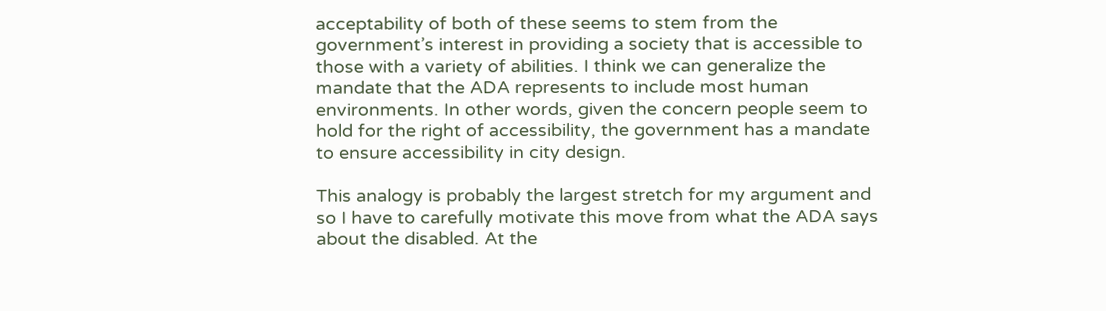acceptability of both of these seems to stem from the government’s interest in providing a society that is accessible to those with a variety of abilities. I think we can generalize the mandate that the ADA represents to include most human environments. In other words, given the concern people seem to hold for the right of accessibility, the government has a mandate to ensure accessibility in city design.

This analogy is probably the largest stretch for my argument and so I have to carefully motivate this move from what the ADA says about the disabled. At the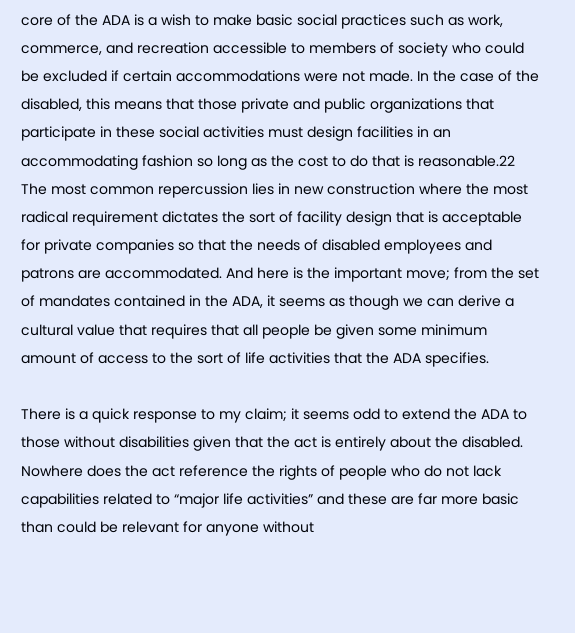core of the ADA is a wish to make basic social practices such as work, commerce, and recreation accessible to members of society who could be excluded if certain accommodations were not made. In the case of the disabled, this means that those private and public organizations that participate in these social activities must design facilities in an accommodating fashion so long as the cost to do that is reasonable.22 The most common repercussion lies in new construction where the most radical requirement dictates the sort of facility design that is acceptable for private companies so that the needs of disabled employees and patrons are accommodated. And here is the important move; from the set of mandates contained in the ADA, it seems as though we can derive a cultural value that requires that all people be given some minimum amount of access to the sort of life activities that the ADA specifies.

There is a quick response to my claim; it seems odd to extend the ADA to those without disabilities given that the act is entirely about the disabled. Nowhere does the act reference the rights of people who do not lack capabilities related to “major life activities” and these are far more basic than could be relevant for anyone without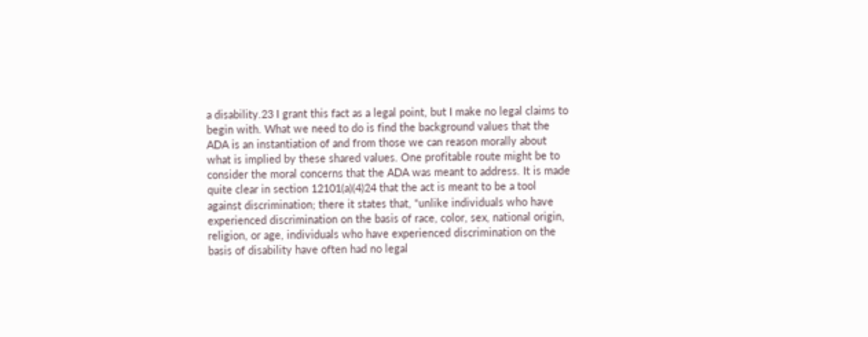a disability.23 I grant this fact as a legal point, but I make no legal claims to begin with. What we need to do is find the background values that the ADA is an instantiation of and from those we can reason morally about what is implied by these shared values. One profitable route might be to consider the moral concerns that the ADA was meant to address. It is made quite clear in section 12101(a)(4)24 that the act is meant to be a tool against discrimination; there it states that, “unlike individuals who have experienced discrimination on the basis of race, color, sex, national origin, religion, or age, individuals who have experienced discrimination on the basis of disability have often had no legal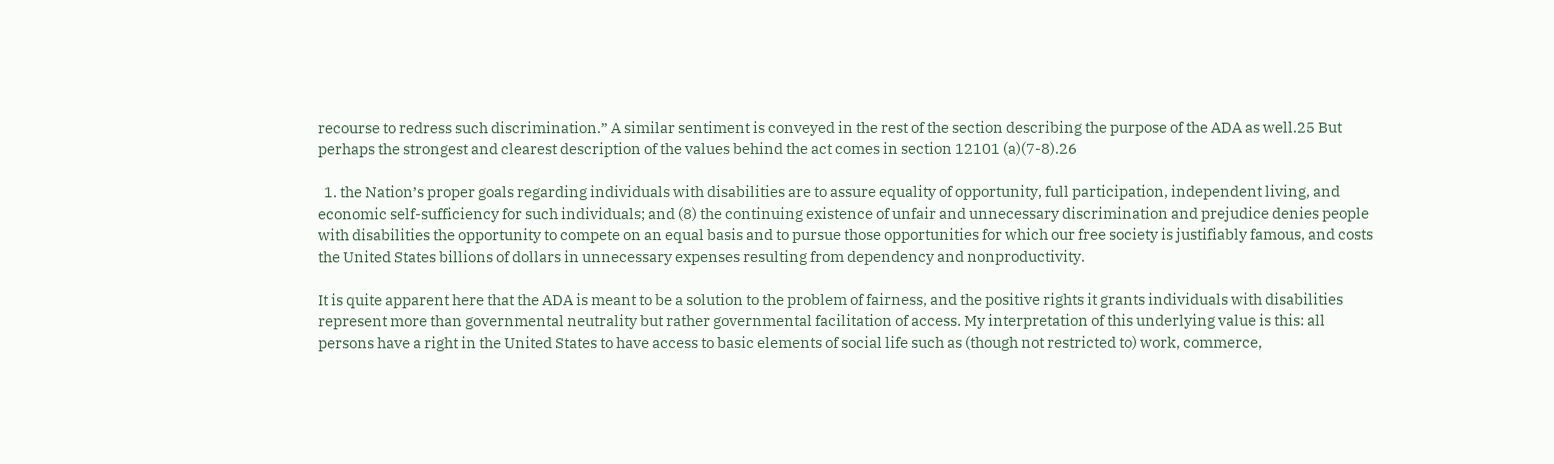recourse to redress such discrimination.” A similar sentiment is conveyed in the rest of the section describing the purpose of the ADA as well.25 But perhaps the strongest and clearest description of the values behind the act comes in section 12101 (a)(7-8).26

  1. the Nation’s proper goals regarding individuals with disabilities are to assure equality of opportunity, full participation, independent living, and economic self-sufficiency for such individuals; and (8) the continuing existence of unfair and unnecessary discrimination and prejudice denies people with disabilities the opportunity to compete on an equal basis and to pursue those opportunities for which our free society is justifiably famous, and costs the United States billions of dollars in unnecessary expenses resulting from dependency and nonproductivity.

It is quite apparent here that the ADA is meant to be a solution to the problem of fairness, and the positive rights it grants individuals with disabilities represent more than governmental neutrality but rather governmental facilitation of access. My interpretation of this underlying value is this: all persons have a right in the United States to have access to basic elements of social life such as (though not restricted to) work, commerce,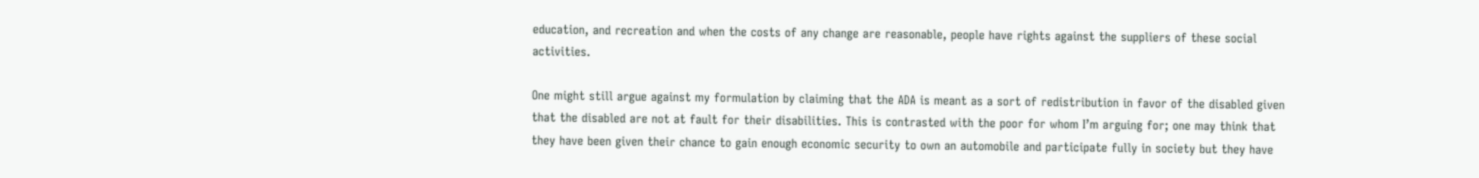education, and recreation and when the costs of any change are reasonable, people have rights against the suppliers of these social activities.

One might still argue against my formulation by claiming that the ADA is meant as a sort of redistribution in favor of the disabled given that the disabled are not at fault for their disabilities. This is contrasted with the poor for whom I’m arguing for; one may think that they have been given their chance to gain enough economic security to own an automobile and participate fully in society but they have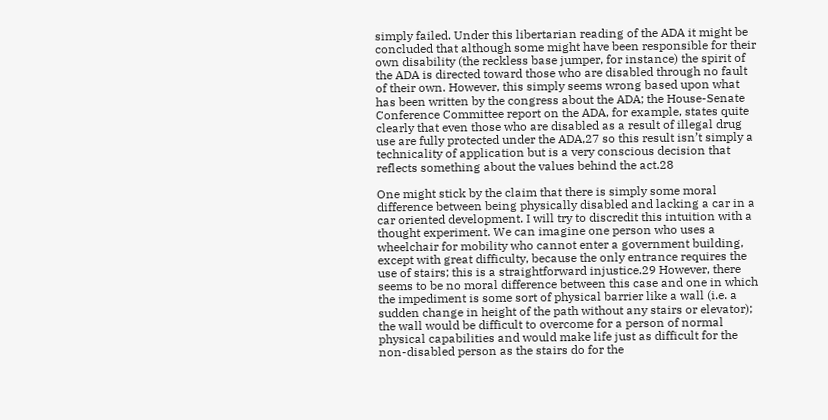simply failed. Under this libertarian reading of the ADA it might be concluded that although some might have been responsible for their own disability (the reckless base jumper, for instance) the spirit of the ADA is directed toward those who are disabled through no fault of their own. However, this simply seems wrong based upon what has been written by the congress about the ADA; the House-Senate Conference Committee report on the ADA, for example, states quite clearly that even those who are disabled as a result of illegal drug use are fully protected under the ADA,27 so this result isn’t simply a technicality of application but is a very conscious decision that reflects something about the values behind the act.28

One might stick by the claim that there is simply some moral difference between being physically disabled and lacking a car in a car oriented development. I will try to discredit this intuition with a thought experiment. We can imagine one person who uses a wheelchair for mobility who cannot enter a government building, except with great difficulty, because the only entrance requires the use of stairs; this is a straightforward injustice.29 However, there seems to be no moral difference between this case and one in which the impediment is some sort of physical barrier like a wall (i.e. a sudden change in height of the path without any stairs or elevator); the wall would be difficult to overcome for a person of normal physical capabilities and would make life just as difficult for the non-disabled person as the stairs do for the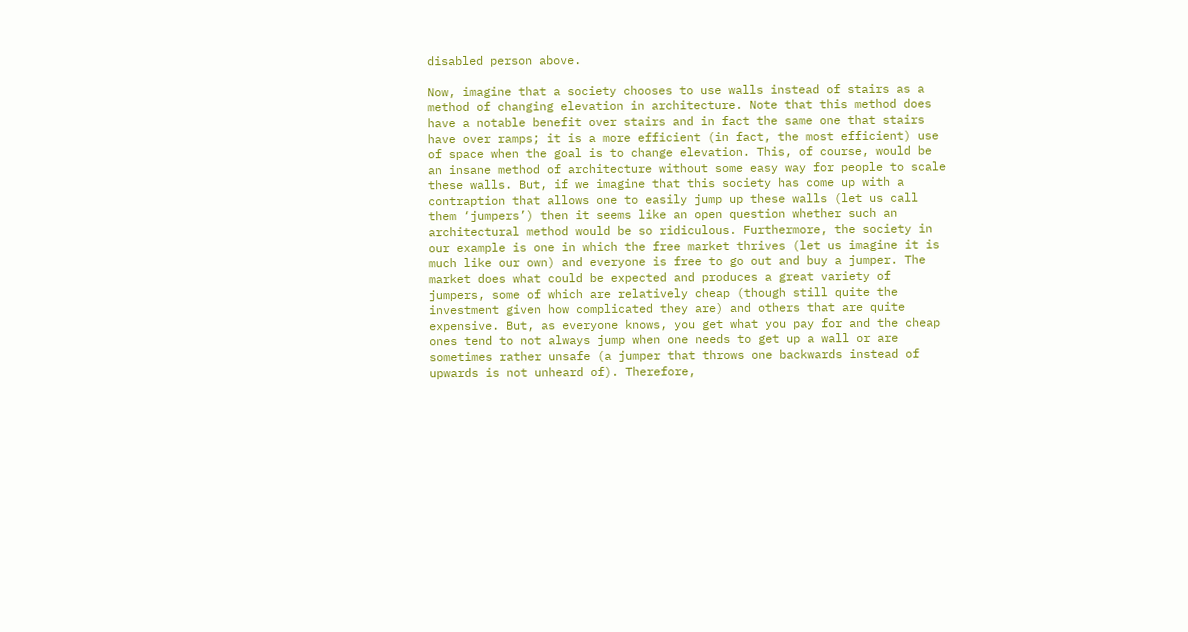disabled person above.

Now, imagine that a society chooses to use walls instead of stairs as a method of changing elevation in architecture. Note that this method does have a notable benefit over stairs and in fact the same one that stairs have over ramps; it is a more efficient (in fact, the most efficient) use of space when the goal is to change elevation. This, of course, would be an insane method of architecture without some easy way for people to scale these walls. But, if we imagine that this society has come up with a contraption that allows one to easily jump up these walls (let us call them ‘jumpers’) then it seems like an open question whether such an architectural method would be so ridiculous. Furthermore, the society in our example is one in which the free market thrives (let us imagine it is much like our own) and everyone is free to go out and buy a jumper. The market does what could be expected and produces a great variety of jumpers, some of which are relatively cheap (though still quite the investment given how complicated they are) and others that are quite expensive. But, as everyone knows, you get what you pay for and the cheap ones tend to not always jump when one needs to get up a wall or are sometimes rather unsafe (a jumper that throws one backwards instead of upwards is not unheard of). Therefore,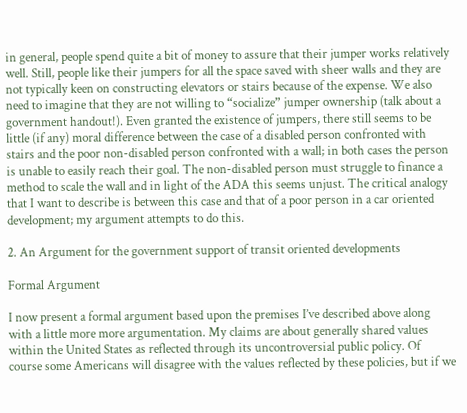in general, people spend quite a bit of money to assure that their jumper works relatively well. Still, people like their jumpers for all the space saved with sheer walls and they are not typically keen on constructing elevators or stairs because of the expense. We also need to imagine that they are not willing to “socialize” jumper ownership (talk about a government handout!). Even granted the existence of jumpers, there still seems to be little (if any) moral difference between the case of a disabled person confronted with stairs and the poor non-disabled person confronted with a wall; in both cases the person is unable to easily reach their goal. The non-disabled person must struggle to finance a method to scale the wall and in light of the ADA this seems unjust. The critical analogy that I want to describe is between this case and that of a poor person in a car oriented development; my argument attempts to do this.

2. An Argument for the government support of transit oriented developments

Formal Argument

I now present a formal argument based upon the premises I’ve described above along with a little more more argumentation. My claims are about generally shared values within the United States as reflected through its uncontroversial public policy. Of course some Americans will disagree with the values reflected by these policies, but if we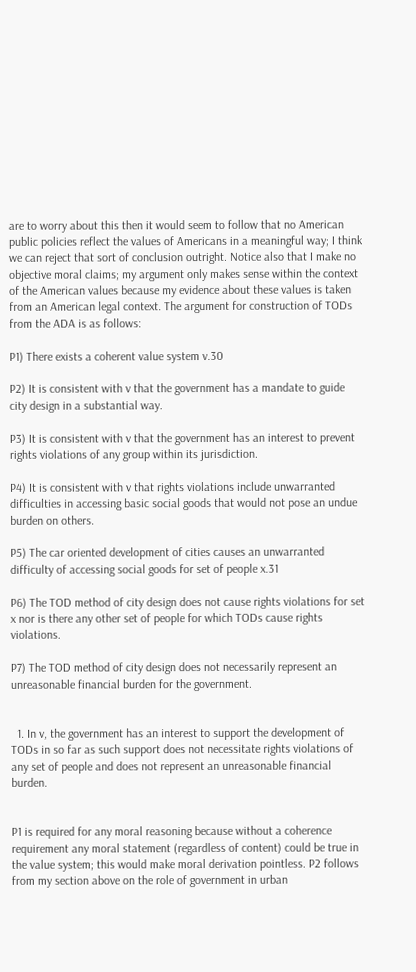are to worry about this then it would seem to follow that no American public policies reflect the values of Americans in a meaningful way; I think we can reject that sort of conclusion outright. Notice also that I make no objective moral claims; my argument only makes sense within the context of the American values because my evidence about these values is taken from an American legal context. The argument for construction of TODs from the ADA is as follows:

P1) There exists a coherent value system v.30

P2) It is consistent with v that the government has a mandate to guide city design in a substantial way.

P3) It is consistent with v that the government has an interest to prevent rights violations of any group within its jurisdiction.

P4) It is consistent with v that rights violations include unwarranted difficulties in accessing basic social goods that would not pose an undue burden on others.

P5) The car oriented development of cities causes an unwarranted difficulty of accessing social goods for set of people x.31

P6) The TOD method of city design does not cause rights violations for set x nor is there any other set of people for which TODs cause rights violations.

P7) The TOD method of city design does not necessarily represent an unreasonable financial burden for the government.


  1. In v, the government has an interest to support the development of TODs in so far as such support does not necessitate rights violations of any set of people and does not represent an unreasonable financial burden.


P1 is required for any moral reasoning because without a coherence requirement any moral statement (regardless of content) could be true in the value system; this would make moral derivation pointless. P2 follows from my section above on the role of government in urban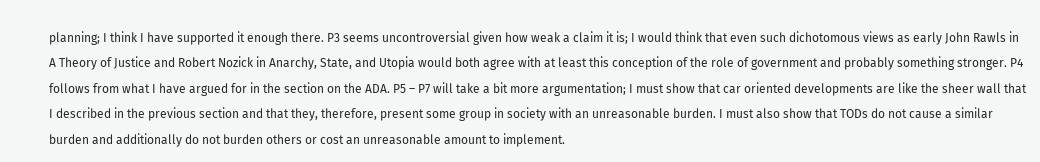planning; I think I have supported it enough there. P3 seems uncontroversial given how weak a claim it is; I would think that even such dichotomous views as early John Rawls in A Theory of Justice and Robert Nozick in Anarchy, State, and Utopia would both agree with at least this conception of the role of government and probably something stronger. P4 follows from what I have argued for in the section on the ADA. P5 – P7 will take a bit more argumentation; I must show that car oriented developments are like the sheer wall that I described in the previous section and that they, therefore, present some group in society with an unreasonable burden. I must also show that TODs do not cause a similar burden and additionally do not burden others or cost an unreasonable amount to implement.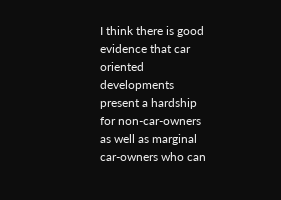I think there is good evidence that car oriented developments present a hardship for non-car-owners as well as marginal car-owners who can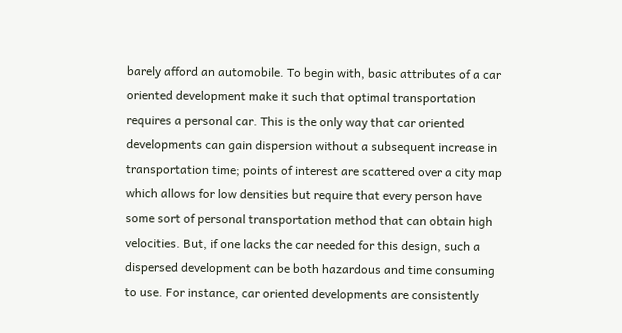barely afford an automobile. To begin with, basic attributes of a car oriented development make it such that optimal transportation requires a personal car. This is the only way that car oriented developments can gain dispersion without a subsequent increase in transportation time; points of interest are scattered over a city map which allows for low densities but require that every person have some sort of personal transportation method that can obtain high velocities. But, if one lacks the car needed for this design, such a dispersed development can be both hazardous and time consuming to use. For instance, car oriented developments are consistently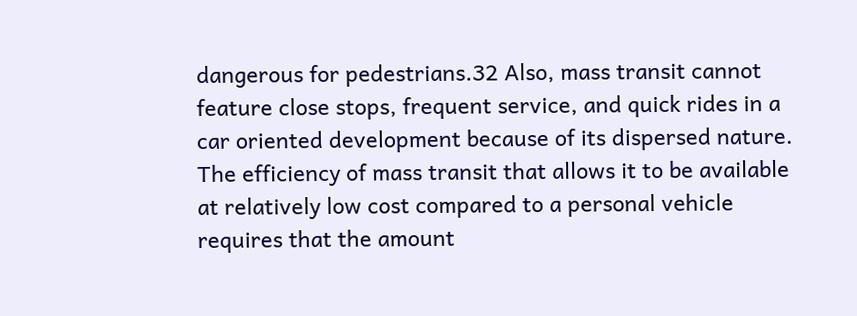dangerous for pedestrians.32 Also, mass transit cannot feature close stops, frequent service, and quick rides in a car oriented development because of its dispersed nature. The efficiency of mass transit that allows it to be available at relatively low cost compared to a personal vehicle requires that the amount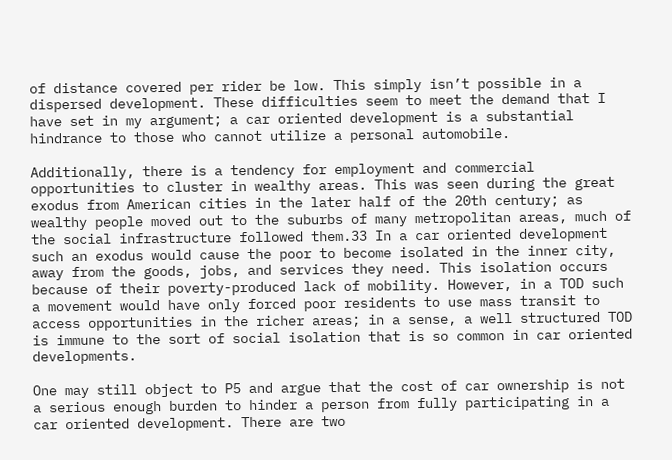of distance covered per rider be low. This simply isn’t possible in a dispersed development. These difficulties seem to meet the demand that I have set in my argument; a car oriented development is a substantial hindrance to those who cannot utilize a personal automobile.

Additionally, there is a tendency for employment and commercial opportunities to cluster in wealthy areas. This was seen during the great exodus from American cities in the later half of the 20th century; as wealthy people moved out to the suburbs of many metropolitan areas, much of the social infrastructure followed them.33 In a car oriented development such an exodus would cause the poor to become isolated in the inner city, away from the goods, jobs, and services they need. This isolation occurs because of their poverty-produced lack of mobility. However, in a TOD such a movement would have only forced poor residents to use mass transit to access opportunities in the richer areas; in a sense, a well structured TOD is immune to the sort of social isolation that is so common in car oriented developments.

One may still object to P5 and argue that the cost of car ownership is not a serious enough burden to hinder a person from fully participating in a car oriented development. There are two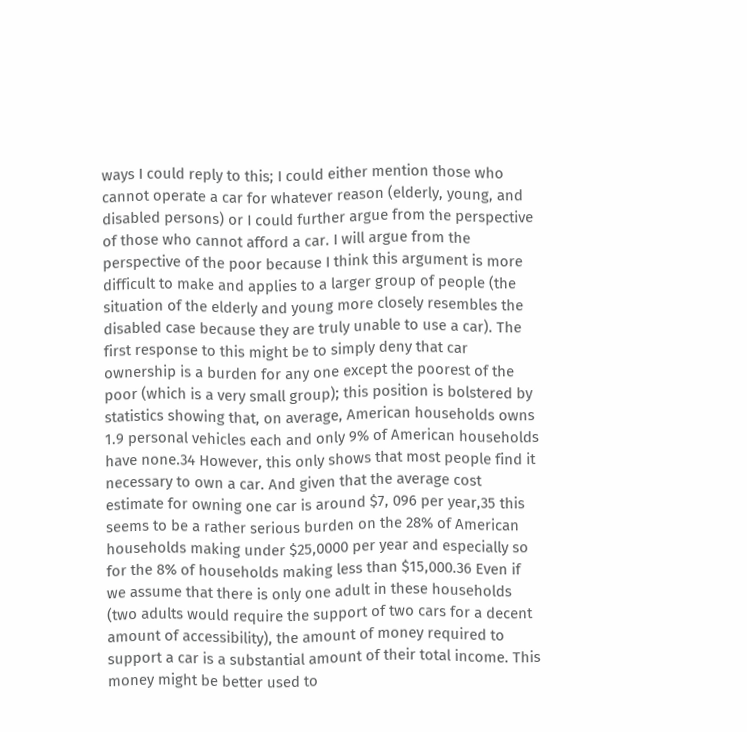ways I could reply to this; I could either mention those who cannot operate a car for whatever reason (elderly, young, and disabled persons) or I could further argue from the perspective of those who cannot afford a car. I will argue from the perspective of the poor because I think this argument is more difficult to make and applies to a larger group of people (the situation of the elderly and young more closely resembles the disabled case because they are truly unable to use a car). The first response to this might be to simply deny that car ownership is a burden for any one except the poorest of the poor (which is a very small group); this position is bolstered by statistics showing that, on average, American households owns 1.9 personal vehicles each and only 9% of American households have none.34 However, this only shows that most people find it necessary to own a car. And given that the average cost estimate for owning one car is around $7, 096 per year,35 this seems to be a rather serious burden on the 28% of American households making under $25,0000 per year and especially so for the 8% of households making less than $15,000.36 Even if we assume that there is only one adult in these households (two adults would require the support of two cars for a decent amount of accessibility), the amount of money required to support a car is a substantial amount of their total income. This money might be better used to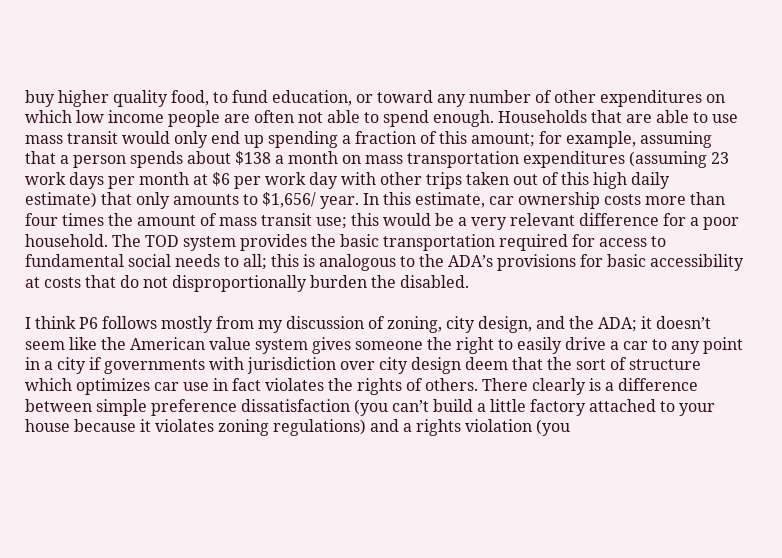buy higher quality food, to fund education, or toward any number of other expenditures on which low income people are often not able to spend enough. Households that are able to use mass transit would only end up spending a fraction of this amount; for example, assuming that a person spends about $138 a month on mass transportation expenditures (assuming 23 work days per month at $6 per work day with other trips taken out of this high daily estimate) that only amounts to $1,656/ year. In this estimate, car ownership costs more than four times the amount of mass transit use; this would be a very relevant difference for a poor household. The TOD system provides the basic transportation required for access to fundamental social needs to all; this is analogous to the ADA’s provisions for basic accessibility at costs that do not disproportionally burden the disabled.

I think P6 follows mostly from my discussion of zoning, city design, and the ADA; it doesn’t seem like the American value system gives someone the right to easily drive a car to any point in a city if governments with jurisdiction over city design deem that the sort of structure which optimizes car use in fact violates the rights of others. There clearly is a difference between simple preference dissatisfaction (you can’t build a little factory attached to your house because it violates zoning regulations) and a rights violation (you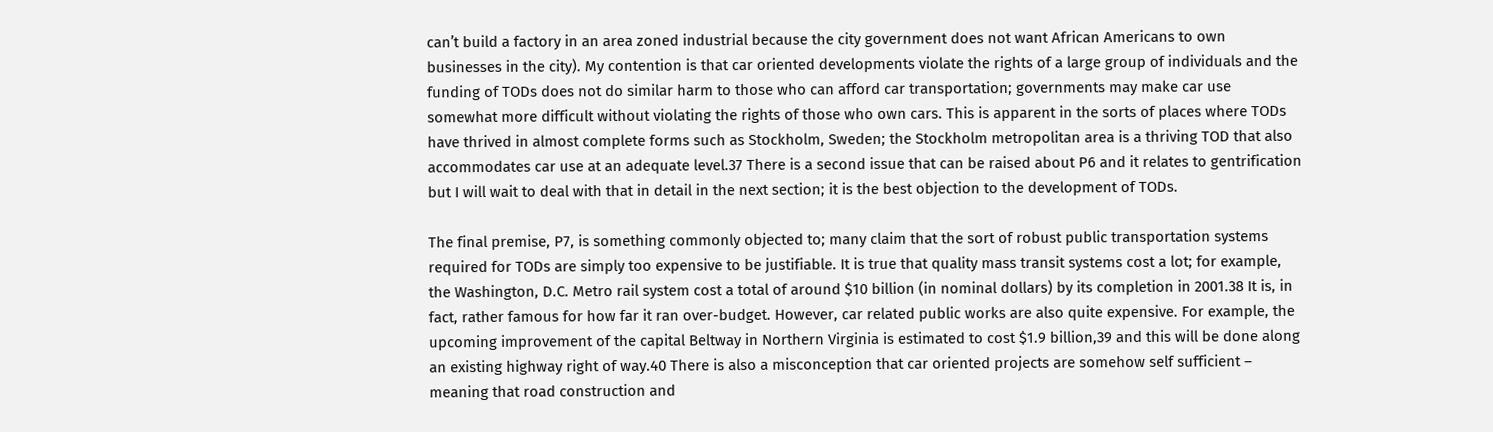can’t build a factory in an area zoned industrial because the city government does not want African Americans to own businesses in the city). My contention is that car oriented developments violate the rights of a large group of individuals and the funding of TODs does not do similar harm to those who can afford car transportation; governments may make car use somewhat more difficult without violating the rights of those who own cars. This is apparent in the sorts of places where TODs have thrived in almost complete forms such as Stockholm, Sweden; the Stockholm metropolitan area is a thriving TOD that also accommodates car use at an adequate level.37 There is a second issue that can be raised about P6 and it relates to gentrification but I will wait to deal with that in detail in the next section; it is the best objection to the development of TODs.

The final premise, P7, is something commonly objected to; many claim that the sort of robust public transportation systems required for TODs are simply too expensive to be justifiable. It is true that quality mass transit systems cost a lot; for example, the Washington, D.C. Metro rail system cost a total of around $10 billion (in nominal dollars) by its completion in 2001.38 It is, in fact, rather famous for how far it ran over-budget. However, car related public works are also quite expensive. For example, the upcoming improvement of the capital Beltway in Northern Virginia is estimated to cost $1.9 billion,39 and this will be done along an existing highway right of way.40 There is also a misconception that car oriented projects are somehow self sufficient – meaning that road construction and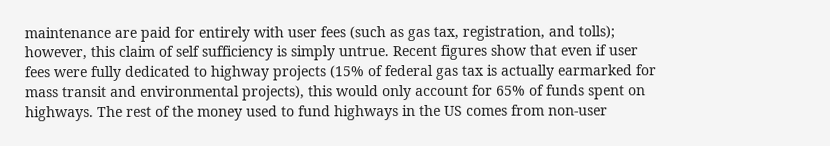maintenance are paid for entirely with user fees (such as gas tax, registration, and tolls); however, this claim of self sufficiency is simply untrue. Recent figures show that even if user fees were fully dedicated to highway projects (15% of federal gas tax is actually earmarked for mass transit and environmental projects), this would only account for 65% of funds spent on highways. The rest of the money used to fund highways in the US comes from non-user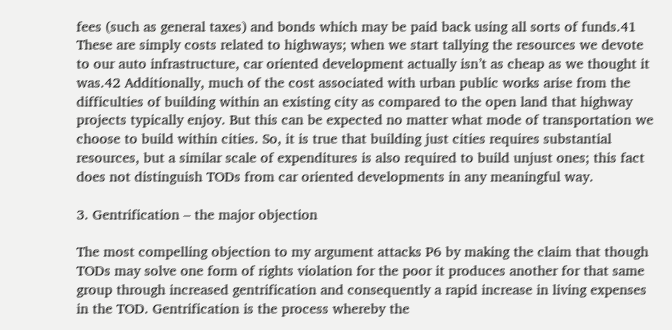fees (such as general taxes) and bonds which may be paid back using all sorts of funds.41 These are simply costs related to highways; when we start tallying the resources we devote to our auto infrastructure, car oriented development actually isn’t as cheap as we thought it was.42 Additionally, much of the cost associated with urban public works arise from the difficulties of building within an existing city as compared to the open land that highway projects typically enjoy. But this can be expected no matter what mode of transportation we choose to build within cities. So, it is true that building just cities requires substantial resources, but a similar scale of expenditures is also required to build unjust ones; this fact does not distinguish TODs from car oriented developments in any meaningful way.

3. Gentrification – the major objection

The most compelling objection to my argument attacks P6 by making the claim that though TODs may solve one form of rights violation for the poor it produces another for that same group through increased gentrification and consequently a rapid increase in living expenses in the TOD. Gentrification is the process whereby the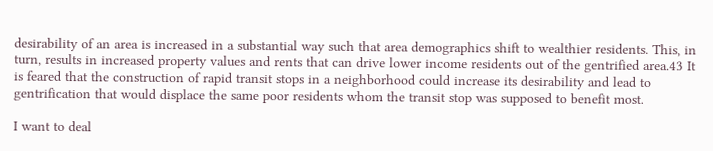desirability of an area is increased in a substantial way such that area demographics shift to wealthier residents. This, in turn, results in increased property values and rents that can drive lower income residents out of the gentrified area.43 It is feared that the construction of rapid transit stops in a neighborhood could increase its desirability and lead to gentrification that would displace the same poor residents whom the transit stop was supposed to benefit most.

I want to deal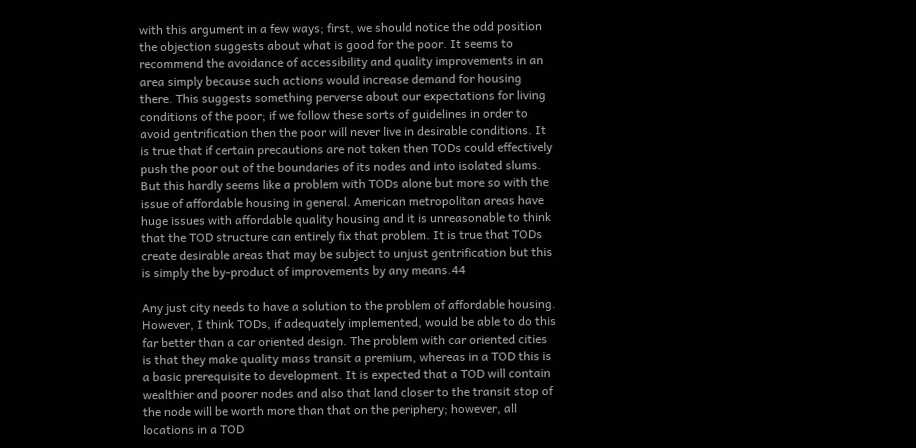with this argument in a few ways; first, we should notice the odd position the objection suggests about what is good for the poor. It seems to recommend the avoidance of accessibility and quality improvements in an area simply because such actions would increase demand for housing there. This suggests something perverse about our expectations for living conditions of the poor; if we follow these sorts of guidelines in order to avoid gentrification then the poor will never live in desirable conditions. It is true that if certain precautions are not taken then TODs could effectively push the poor out of the boundaries of its nodes and into isolated slums. But this hardly seems like a problem with TODs alone but more so with the issue of affordable housing in general. American metropolitan areas have huge issues with affordable quality housing and it is unreasonable to think that the TOD structure can entirely fix that problem. It is true that TODs create desirable areas that may be subject to unjust gentrification but this is simply the by-product of improvements by any means.44

Any just city needs to have a solution to the problem of affordable housing. However, I think TODs, if adequately implemented, would be able to do this far better than a car oriented design. The problem with car oriented cities is that they make quality mass transit a premium, whereas in a TOD this is a basic prerequisite to development. It is expected that a TOD will contain wealthier and poorer nodes and also that land closer to the transit stop of the node will be worth more than that on the periphery; however, all locations in a TOD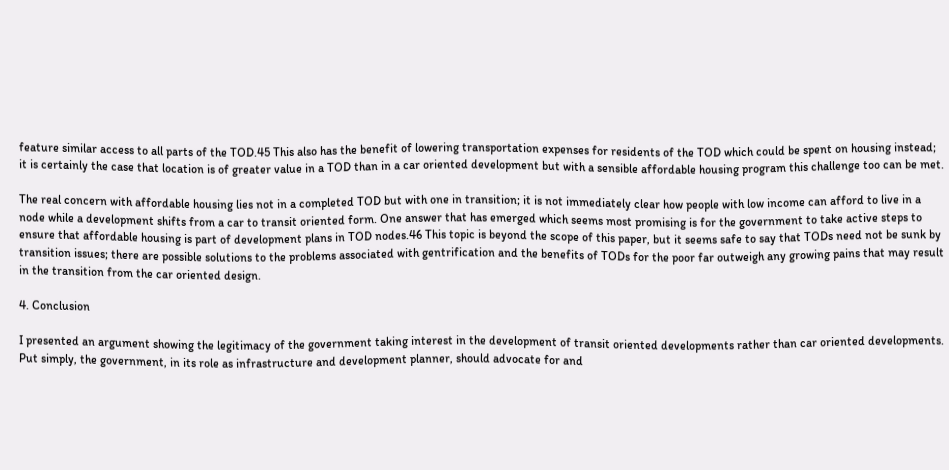feature similar access to all parts of the TOD.45 This also has the benefit of lowering transportation expenses for residents of the TOD which could be spent on housing instead; it is certainly the case that location is of greater value in a TOD than in a car oriented development but with a sensible affordable housing program this challenge too can be met.

The real concern with affordable housing lies not in a completed TOD but with one in transition; it is not immediately clear how people with low income can afford to live in a node while a development shifts from a car to transit oriented form. One answer that has emerged which seems most promising is for the government to take active steps to ensure that affordable housing is part of development plans in TOD nodes.46 This topic is beyond the scope of this paper, but it seems safe to say that TODs need not be sunk by transition issues; there are possible solutions to the problems associated with gentrification and the benefits of TODs for the poor far outweigh any growing pains that may result in the transition from the car oriented design.

4. Conclusion

I presented an argument showing the legitimacy of the government taking interest in the development of transit oriented developments rather than car oriented developments. Put simply, the government, in its role as infrastructure and development planner, should advocate for and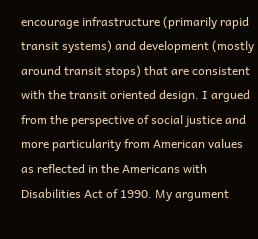encourage infrastructure (primarily rapid transit systems) and development (mostly around transit stops) that are consistent with the transit oriented design. I argued from the perspective of social justice and more particularity from American values as reflected in the Americans with Disabilities Act of 1990. My argument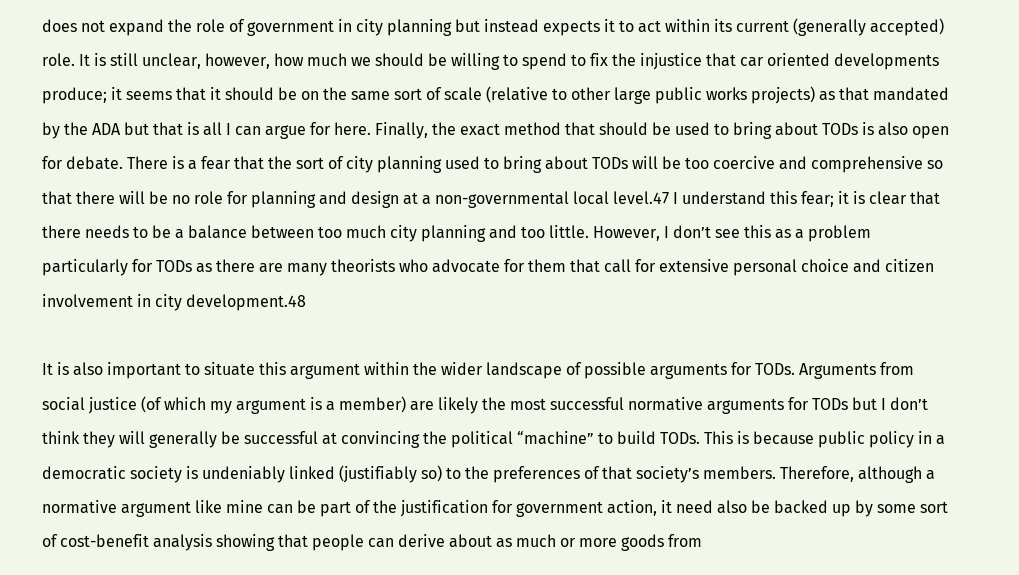does not expand the role of government in city planning but instead expects it to act within its current (generally accepted) role. It is still unclear, however, how much we should be willing to spend to fix the injustice that car oriented developments produce; it seems that it should be on the same sort of scale (relative to other large public works projects) as that mandated by the ADA but that is all I can argue for here. Finally, the exact method that should be used to bring about TODs is also open for debate. There is a fear that the sort of city planning used to bring about TODs will be too coercive and comprehensive so that there will be no role for planning and design at a non-governmental local level.47 I understand this fear; it is clear that there needs to be a balance between too much city planning and too little. However, I don’t see this as a problem particularly for TODs as there are many theorists who advocate for them that call for extensive personal choice and citizen involvement in city development.48

It is also important to situate this argument within the wider landscape of possible arguments for TODs. Arguments from social justice (of which my argument is a member) are likely the most successful normative arguments for TODs but I don’t think they will generally be successful at convincing the political “machine” to build TODs. This is because public policy in a democratic society is undeniably linked (justifiably so) to the preferences of that society’s members. Therefore, although a normative argument like mine can be part of the justification for government action, it need also be backed up by some sort of cost-benefit analysis showing that people can derive about as much or more goods from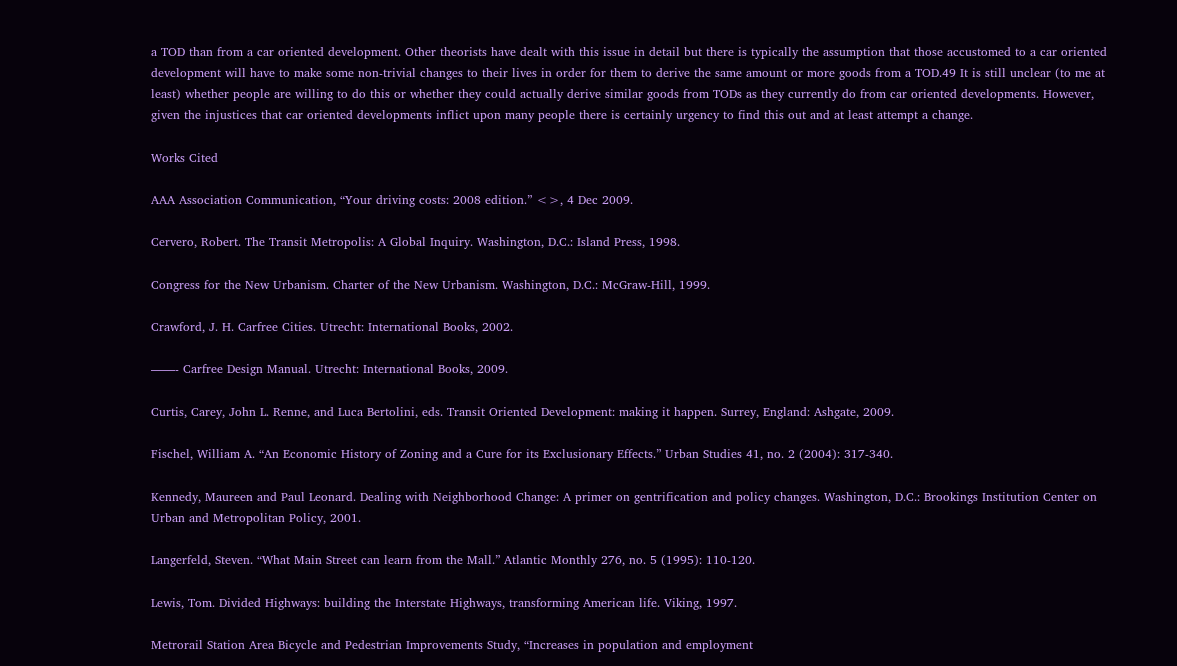a TOD than from a car oriented development. Other theorists have dealt with this issue in detail but there is typically the assumption that those accustomed to a car oriented development will have to make some non-trivial changes to their lives in order for them to derive the same amount or more goods from a TOD.49 It is still unclear (to me at least) whether people are willing to do this or whether they could actually derive similar goods from TODs as they currently do from car oriented developments. However, given the injustices that car oriented developments inflict upon many people there is certainly urgency to find this out and at least attempt a change.

Works Cited

AAA Association Communication, “Your driving costs: 2008 edition.” <>, 4 Dec 2009.

Cervero, Robert. The Transit Metropolis: A Global Inquiry. Washington, D.C.: Island Press, 1998.

Congress for the New Urbanism. Charter of the New Urbanism. Washington, D.C.: McGraw-Hill, 1999.

Crawford, J. H. Carfree Cities. Utrecht: International Books, 2002.

——- Carfree Design Manual. Utrecht: International Books, 2009.

Curtis, Carey, John L. Renne, and Luca Bertolini, eds. Transit Oriented Development: making it happen. Surrey, England: Ashgate, 2009.

Fischel, William A. “An Economic History of Zoning and a Cure for its Exclusionary Effects.” Urban Studies 41, no. 2 (2004): 317-340.

Kennedy, Maureen and Paul Leonard. Dealing with Neighborhood Change: A primer on gentrification and policy changes. Washington, D.C.: Brookings Institution Center on Urban and Metropolitan Policy, 2001.

Langerfeld, Steven. “What Main Street can learn from the Mall.” Atlantic Monthly 276, no. 5 (1995): 110-120.

Lewis, Tom. Divided Highways: building the Interstate Highways, transforming American life. Viking, 1997.

Metrorail Station Area Bicycle and Pedestrian Improvements Study, “Increases in population and employment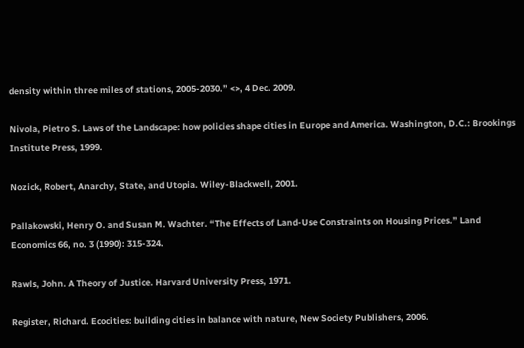density within three miles of stations, 2005-2030.” <>, 4 Dec. 2009.

Nivola, Pietro S. Laws of the Landscape: how policies shape cities in Europe and America. Washington, D.C.: Brookings Institute Press, 1999.

Nozick, Robert, Anarchy, State, and Utopia. Wiley-Blackwell, 2001.

Pallakowski, Henry O. and Susan M. Wachter. “The Effects of Land-Use Constraints on Housing Prices.” Land Economics 66, no. 3 (1990): 315-324.

Rawls, John. A Theory of Justice. Harvard University Press, 1971.

Register, Richard. Ecocities: building cities in balance with nature, New Society Publishers, 2006.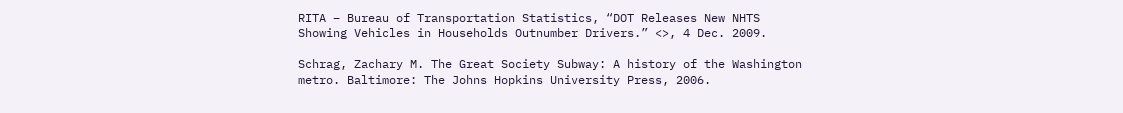RITA – Bureau of Transportation Statistics, “DOT Releases New NHTS Showing Vehicles in Households Outnumber Drivers.” <>, 4 Dec. 2009.

Schrag, Zachary M. The Great Society Subway: A history of the Washington metro. Baltimore: The Johns Hopkins University Press, 2006.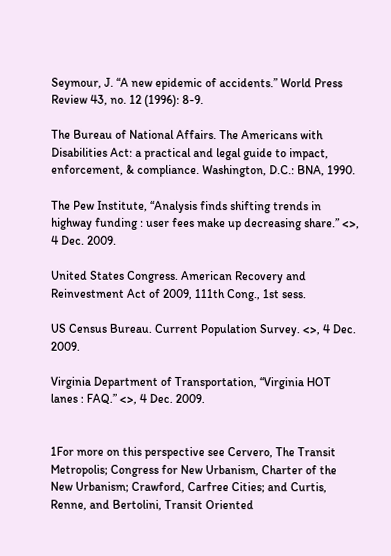Seymour, J. “A new epidemic of accidents.” World Press Review 43, no. 12 (1996): 8-9.

The Bureau of National Affairs. The Americans with Disabilities Act: a practical and legal guide to impact, enforcement, & compliance. Washington, D.C.: BNA, 1990.

The Pew Institute, “Analysis finds shifting trends in highway funding : user fees make up decreasing share.” <>, 4 Dec. 2009.

United States Congress. American Recovery and Reinvestment Act of 2009, 111th Cong., 1st sess.

US Census Bureau. Current Population Survey. <>, 4 Dec. 2009.

Virginia Department of Transportation, “Virginia HOT lanes : FAQ.” <>, 4 Dec. 2009.


1For more on this perspective see Cervero, The Transit Metropolis; Congress for New Urbanism, Charter of the New Urbanism; Crawford, Carfree Cities; and Curtis, Renne, and Bertolini, Transit Oriented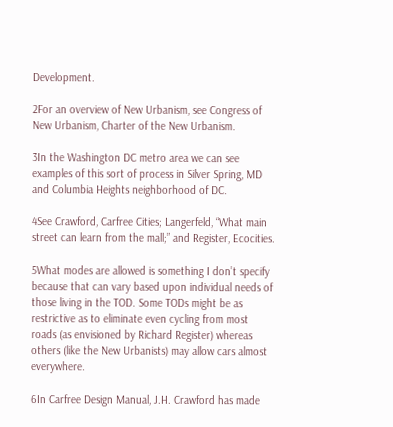Development.

2For an overview of New Urbanism, see Congress of New Urbanism, Charter of the New Urbanism.

3In the Washington DC metro area we can see examples of this sort of process in Silver Spring, MD and Columbia Heights neighborhood of DC.

4See Crawford, Carfree Cities; Langerfeld, “What main street can learn from the mall;” and Register, Ecocities.

5What modes are allowed is something I don’t specify because that can vary based upon individual needs of those living in the TOD. Some TODs might be as restrictive as to eliminate even cycling from most roads (as envisioned by Richard Register) whereas others (like the New Urbanists) may allow cars almost everywhere.

6In Carfree Design Manual, J.H. Crawford has made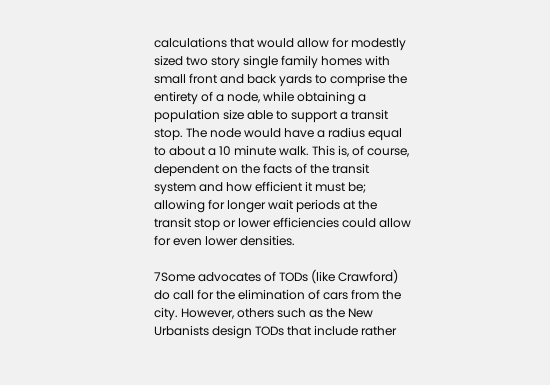calculations that would allow for modestly sized two story single family homes with small front and back yards to comprise the entirety of a node, while obtaining a population size able to support a transit stop. The node would have a radius equal to about a 10 minute walk. This is, of course, dependent on the facts of the transit system and how efficient it must be; allowing for longer wait periods at the transit stop or lower efficiencies could allow for even lower densities.

7Some advocates of TODs (like Crawford) do call for the elimination of cars from the city. However, others such as the New Urbanists design TODs that include rather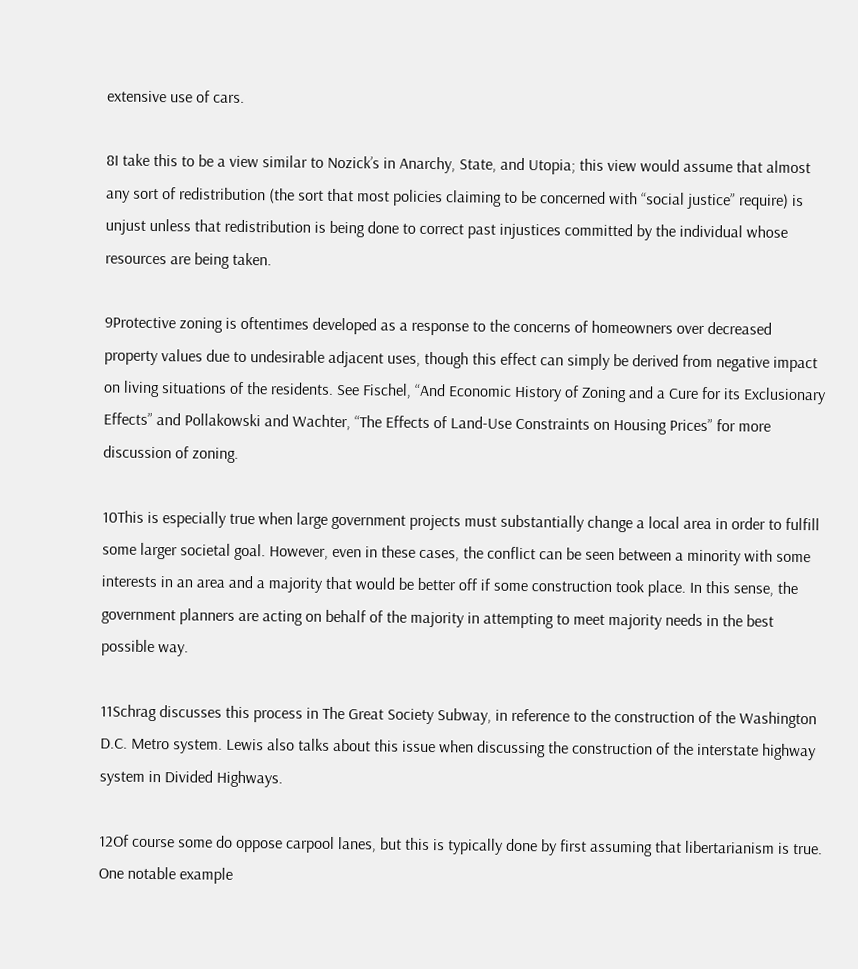extensive use of cars.

8I take this to be a view similar to Nozick’s in Anarchy, State, and Utopia; this view would assume that almost any sort of redistribution (the sort that most policies claiming to be concerned with “social justice” require) is unjust unless that redistribution is being done to correct past injustices committed by the individual whose resources are being taken.

9Protective zoning is oftentimes developed as a response to the concerns of homeowners over decreased property values due to undesirable adjacent uses, though this effect can simply be derived from negative impact on living situations of the residents. See Fischel, “And Economic History of Zoning and a Cure for its Exclusionary Effects” and Pollakowski and Wachter, “The Effects of Land-Use Constraints on Housing Prices” for more discussion of zoning.

10This is especially true when large government projects must substantially change a local area in order to fulfill some larger societal goal. However, even in these cases, the conflict can be seen between a minority with some interests in an area and a majority that would be better off if some construction took place. In this sense, the government planners are acting on behalf of the majority in attempting to meet majority needs in the best possible way.

11Schrag discusses this process in The Great Society Subway, in reference to the construction of the Washington D.C. Metro system. Lewis also talks about this issue when discussing the construction of the interstate highway system in Divided Highways.

12Of course some do oppose carpool lanes, but this is typically done by first assuming that libertarianism is true. One notable example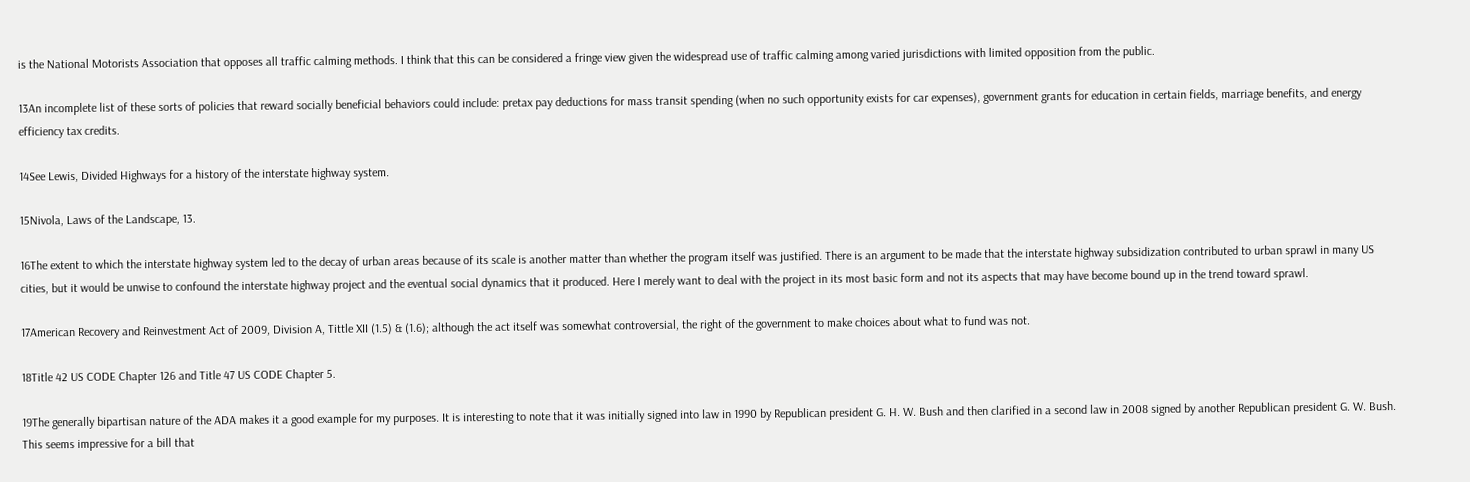is the National Motorists Association that opposes all traffic calming methods. I think that this can be considered a fringe view given the widespread use of traffic calming among varied jurisdictions with limited opposition from the public.

13An incomplete list of these sorts of policies that reward socially beneficial behaviors could include: pretax pay deductions for mass transit spending (when no such opportunity exists for car expenses), government grants for education in certain fields, marriage benefits, and energy efficiency tax credits.

14See Lewis, Divided Highways for a history of the interstate highway system.

15Nivola, Laws of the Landscape, 13.

16The extent to which the interstate highway system led to the decay of urban areas because of its scale is another matter than whether the program itself was justified. There is an argument to be made that the interstate highway subsidization contributed to urban sprawl in many US cities, but it would be unwise to confound the interstate highway project and the eventual social dynamics that it produced. Here I merely want to deal with the project in its most basic form and not its aspects that may have become bound up in the trend toward sprawl.

17American Recovery and Reinvestment Act of 2009, Division A, Tittle XII (1.5) & (1.6); although the act itself was somewhat controversial, the right of the government to make choices about what to fund was not.

18Title 42 US CODE Chapter 126 and Title 47 US CODE Chapter 5.

19The generally bipartisan nature of the ADA makes it a good example for my purposes. It is interesting to note that it was initially signed into law in 1990 by Republican president G. H. W. Bush and then clarified in a second law in 2008 signed by another Republican president G. W. Bush. This seems impressive for a bill that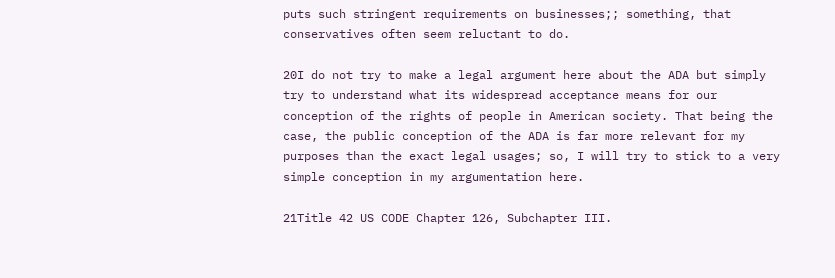puts such stringent requirements on businesses;; something, that conservatives often seem reluctant to do.

20I do not try to make a legal argument here about the ADA but simply try to understand what its widespread acceptance means for our conception of the rights of people in American society. That being the case, the public conception of the ADA is far more relevant for my purposes than the exact legal usages; so, I will try to stick to a very simple conception in my argumentation here.

21Title 42 US CODE Chapter 126, Subchapter III.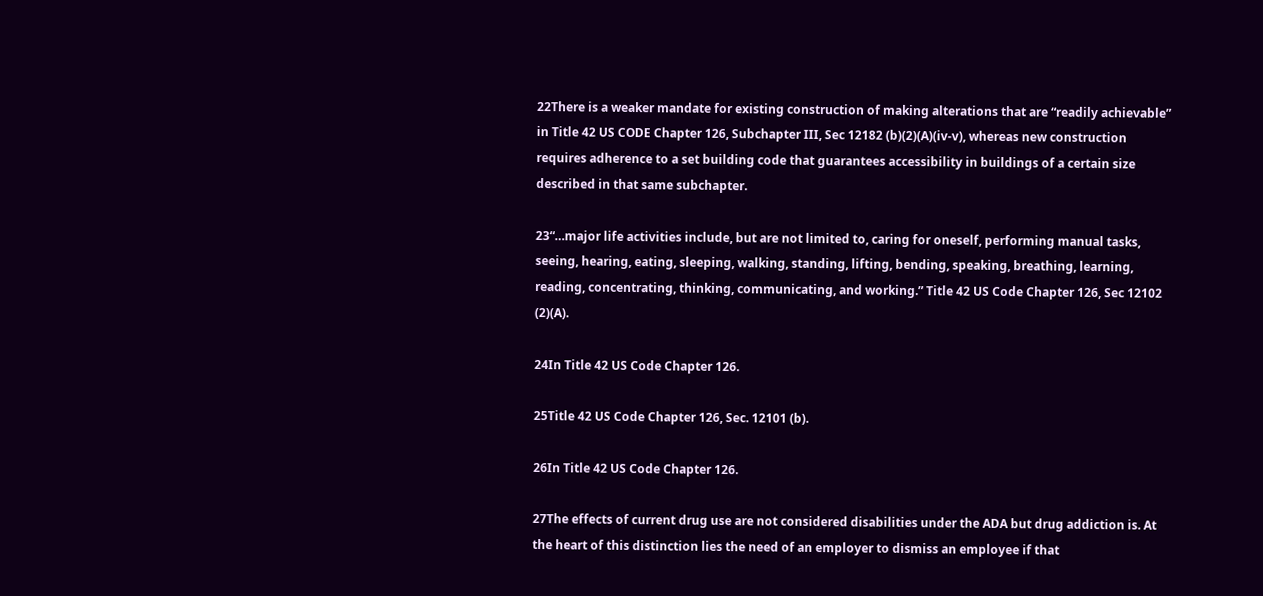22There is a weaker mandate for existing construction of making alterations that are “readily achievable” in Title 42 US CODE Chapter 126, Subchapter III, Sec 12182 (b)(2)(A)(iv-v), whereas new construction requires adherence to a set building code that guarantees accessibility in buildings of a certain size described in that same subchapter.

23“…major life activities include, but are not limited to, caring for oneself, performing manual tasks, seeing, hearing, eating, sleeping, walking, standing, lifting, bending, speaking, breathing, learning, reading, concentrating, thinking, communicating, and working.” Title 42 US Code Chapter 126, Sec 12102 (2)(A).

24In Title 42 US Code Chapter 126.

25Title 42 US Code Chapter 126, Sec. 12101 (b).

26In Title 42 US Code Chapter 126.

27The effects of current drug use are not considered disabilities under the ADA but drug addiction is. At the heart of this distinction lies the need of an employer to dismiss an employee if that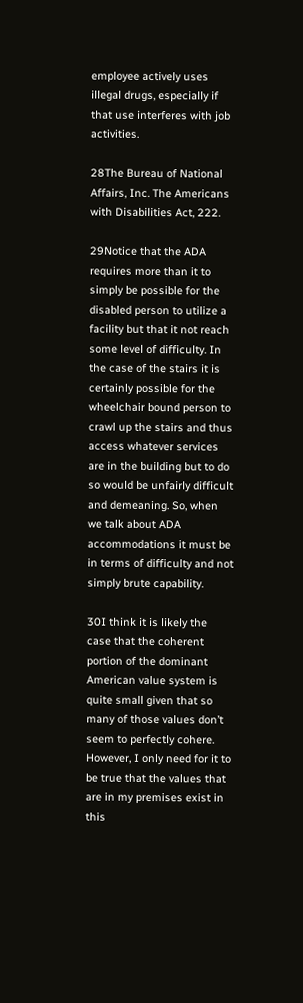employee actively uses illegal drugs, especially if that use interferes with job activities.

28The Bureau of National Affairs, Inc. The Americans with Disabilities Act, 222.

29Notice that the ADA requires more than it to simply be possible for the disabled person to utilize a facility but that it not reach some level of difficulty. In the case of the stairs it is certainly possible for the wheelchair bound person to crawl up the stairs and thus access whatever services are in the building but to do so would be unfairly difficult and demeaning. So, when we talk about ADA accommodations it must be in terms of difficulty and not simply brute capability.

30I think it is likely the case that the coherent portion of the dominant American value system is quite small given that so many of those values don’t seem to perfectly cohere. However, I only need for it to be true that the values that are in my premises exist in this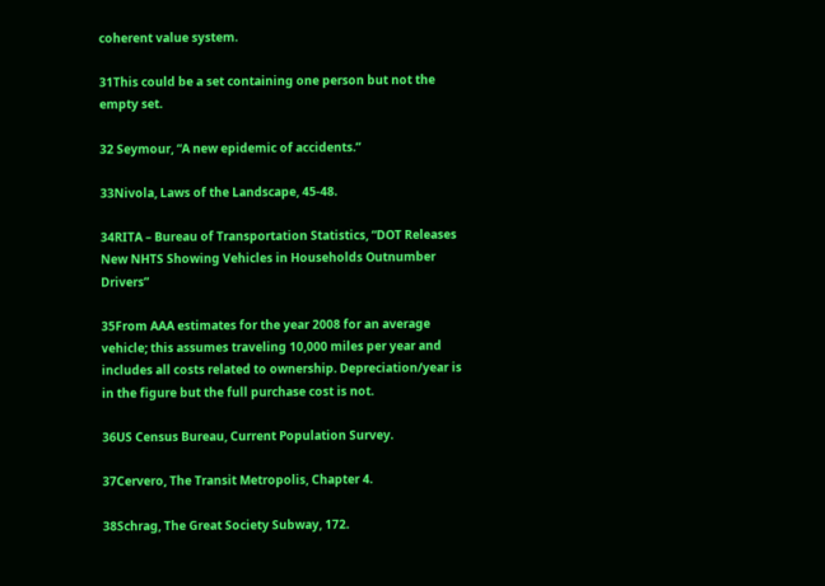coherent value system.

31This could be a set containing one person but not the empty set.

32 Seymour, “A new epidemic of accidents.”

33Nivola, Laws of the Landscape, 45-48.

34RITA – Bureau of Transportation Statistics, “DOT Releases New NHTS Showing Vehicles in Households Outnumber Drivers”

35From AAA estimates for the year 2008 for an average vehicle; this assumes traveling 10,000 miles per year and includes all costs related to ownership. Depreciation/year is in the figure but the full purchase cost is not.

36US Census Bureau, Current Population Survey.

37Cervero, The Transit Metropolis, Chapter 4.

38Schrag, The Great Society Subway, 172.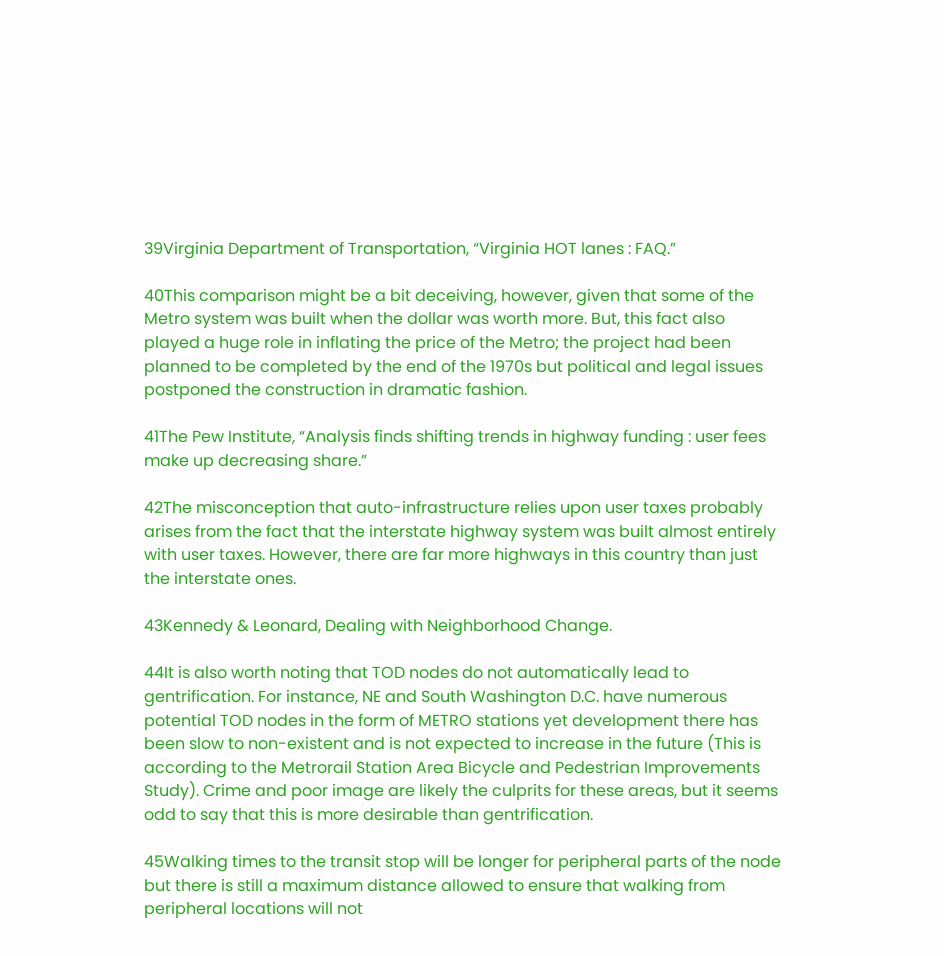39Virginia Department of Transportation, “Virginia HOT lanes : FAQ.”

40This comparison might be a bit deceiving, however, given that some of the Metro system was built when the dollar was worth more. But, this fact also played a huge role in inflating the price of the Metro; the project had been planned to be completed by the end of the 1970s but political and legal issues postponed the construction in dramatic fashion.

41The Pew Institute, “Analysis finds shifting trends in highway funding : user fees make up decreasing share.”

42The misconception that auto-infrastructure relies upon user taxes probably arises from the fact that the interstate highway system was built almost entirely with user taxes. However, there are far more highways in this country than just the interstate ones.

43Kennedy & Leonard, Dealing with Neighborhood Change.

44It is also worth noting that TOD nodes do not automatically lead to gentrification. For instance, NE and South Washington D.C. have numerous potential TOD nodes in the form of METRO stations yet development there has been slow to non-existent and is not expected to increase in the future (This is according to the Metrorail Station Area Bicycle and Pedestrian Improvements Study). Crime and poor image are likely the culprits for these areas, but it seems odd to say that this is more desirable than gentrification.

45Walking times to the transit stop will be longer for peripheral parts of the node but there is still a maximum distance allowed to ensure that walking from peripheral locations will not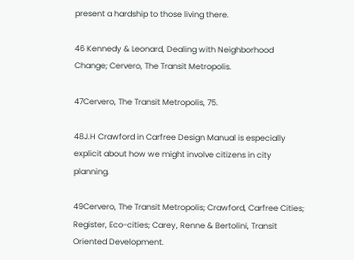present a hardship to those living there.

46 Kennedy & Leonard, Dealing with Neighborhood Change; Cervero, The Transit Metropolis.

47Cervero, The Transit Metropolis, 75.

48J.H Crawford in Carfree Design Manual is especially explicit about how we might involve citizens in city planning.

49Cervero, The Transit Metropolis; Crawford, Carfree Cities; Register, Eco-cities; Carey, Renne & Bertolini, Transit Oriented Development.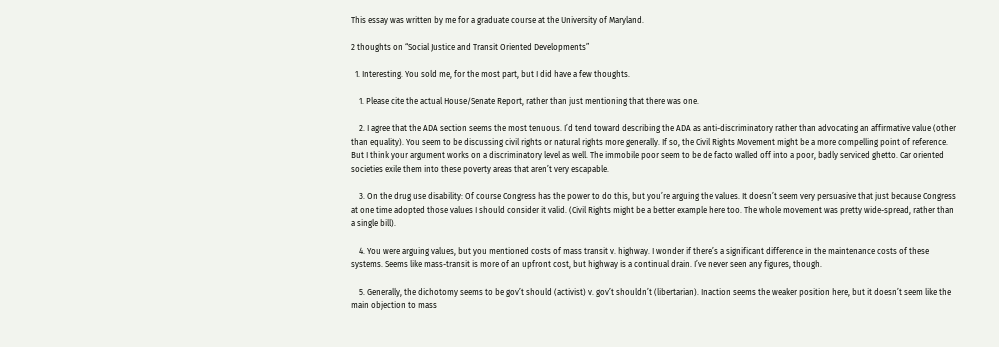This essay was written by me for a graduate course at the University of Maryland.

2 thoughts on “Social Justice and Transit Oriented Developments”

  1. Interesting. You sold me, for the most part, but I did have a few thoughts.

    1. Please cite the actual House/Senate Report, rather than just mentioning that there was one.

    2. I agree that the ADA section seems the most tenuous. I’d tend toward describing the ADA as anti-discriminatory rather than advocating an affirmative value (other than equality). You seem to be discussing civil rights or natural rights more generally. If so, the Civil Rights Movement might be a more compelling point of reference. But I think your argument works on a discriminatory level as well. The immobile poor seem to be de facto walled off into a poor, badly serviced ghetto. Car oriented societies exile them into these poverty areas that aren’t very escapable.

    3. On the drug use disability: Of course Congress has the power to do this, but you’re arguing the values. It doesn’t seem very persuasive that just because Congress at one time adopted those values I should consider it valid. (Civil Rights might be a better example here too. The whole movement was pretty wide-spread, rather than a single bill).

    4. You were arguing values, but you mentioned costs of mass transit v. highway. I wonder if there’s a significant difference in the maintenance costs of these systems. Seems like mass-transit is more of an upfront cost, but highway is a continual drain. I’ve never seen any figures, though.

    5. Generally, the dichotomy seems to be gov’t should (activist) v. gov’t shouldn’t (libertarian). Inaction seems the weaker position here, but it doesn’t seem like the main objection to mass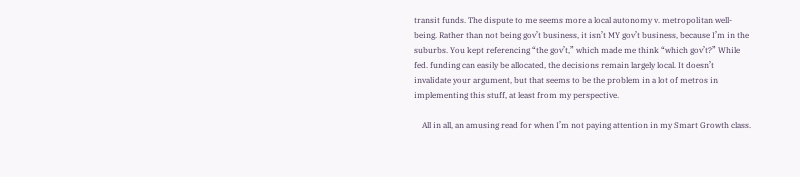transit funds. The dispute to me seems more a local autonomy v. metropolitan well-being. Rather than not being gov’t business, it isn’t MY gov’t business, because I’m in the suburbs. You kept referencing “the gov’t,” which made me think “which gov’t?” While fed. funding can easily be allocated, the decisions remain largely local. It doesn’t invalidate your argument, but that seems to be the problem in a lot of metros in implementing this stuff, at least from my perspective.

    All in all, an amusing read for when I’m not paying attention in my Smart Growth class.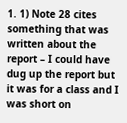1. 1) Note 28 cites something that was written about the report – I could have dug up the report but it was for a class and I was short on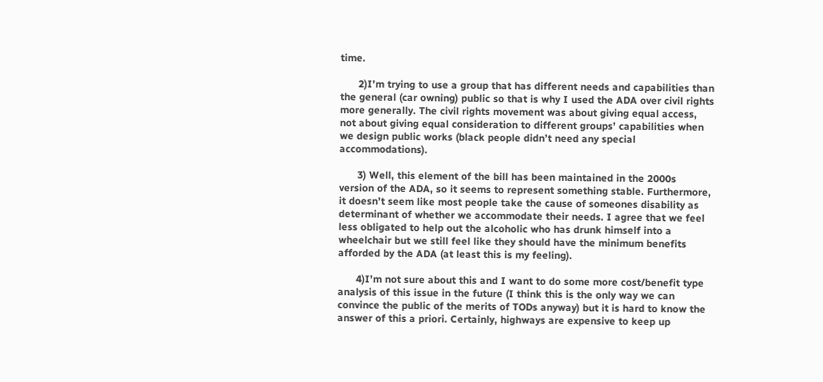time.

      2)I’m trying to use a group that has different needs and capabilities than the general (car owning) public so that is why I used the ADA over civil rights more generally. The civil rights movement was about giving equal access, not about giving equal consideration to different groups’ capabilities when we design public works (black people didn’t need any special accommodations).

      3) Well, this element of the bill has been maintained in the 2000s version of the ADA, so it seems to represent something stable. Furthermore, it doesn’t seem like most people take the cause of someones disability as determinant of whether we accommodate their needs. I agree that we feel less obligated to help out the alcoholic who has drunk himself into a wheelchair but we still feel like they should have the minimum benefits afforded by the ADA (at least this is my feeling).

      4)I’m not sure about this and I want to do some more cost/benefit type analysis of this issue in the future (I think this is the only way we can convince the public of the merits of TODs anyway) but it is hard to know the answer of this a priori. Certainly, highways are expensive to keep up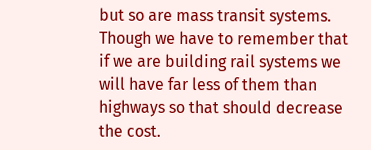but so are mass transit systems. Though we have to remember that if we are building rail systems we will have far less of them than highways so that should decrease the cost.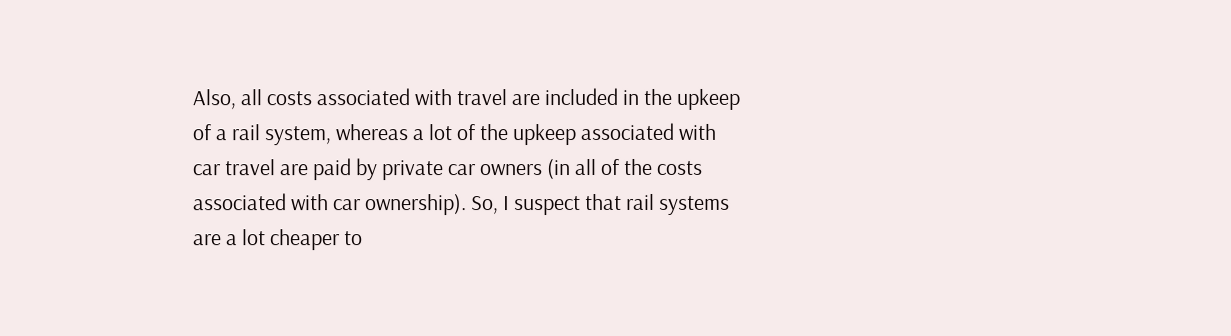Also, all costs associated with travel are included in the upkeep of a rail system, whereas a lot of the upkeep associated with car travel are paid by private car owners (in all of the costs associated with car ownership). So, I suspect that rail systems are a lot cheaper to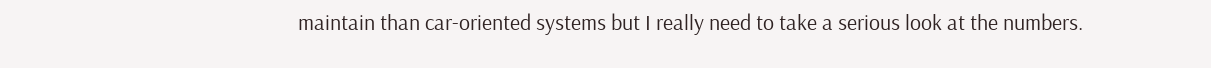maintain than car-oriented systems but I really need to take a serious look at the numbers.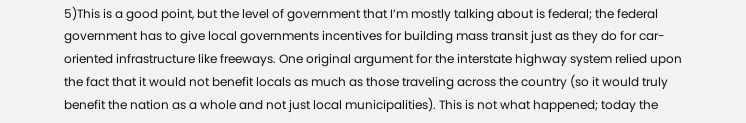5)This is a good point, but the level of government that I’m mostly talking about is federal; the federal government has to give local governments incentives for building mass transit just as they do for car-oriented infrastructure like freeways. One original argument for the interstate highway system relied upon the fact that it would not benefit locals as much as those traveling across the country (so it would truly benefit the nation as a whole and not just local municipalities). This is not what happened; today the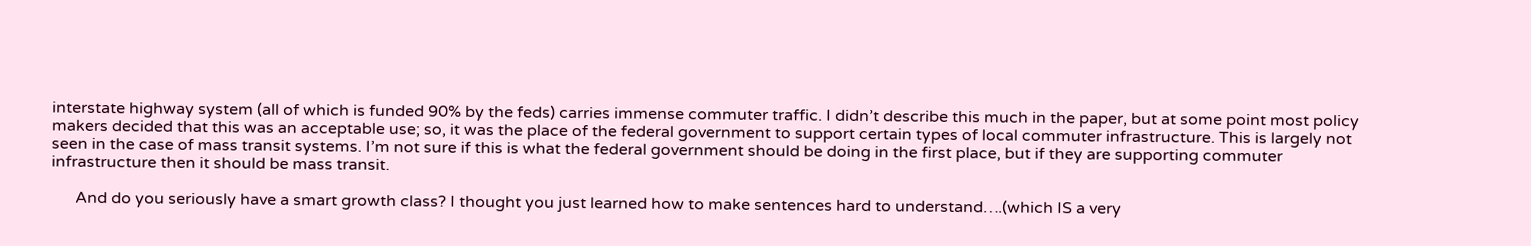interstate highway system (all of which is funded 90% by the feds) carries immense commuter traffic. I didn’t describe this much in the paper, but at some point most policy makers decided that this was an acceptable use; so, it was the place of the federal government to support certain types of local commuter infrastructure. This is largely not seen in the case of mass transit systems. I’m not sure if this is what the federal government should be doing in the first place, but if they are supporting commuter infrastructure then it should be mass transit.

      And do you seriously have a smart growth class? I thought you just learned how to make sentences hard to understand….(which IS a very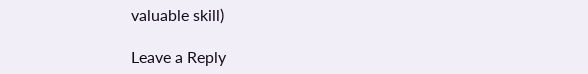valuable skill)

Leave a Reply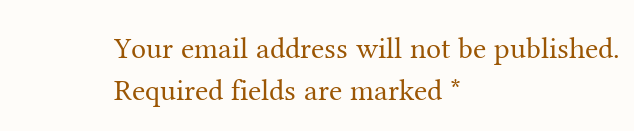Your email address will not be published. Required fields are marked *